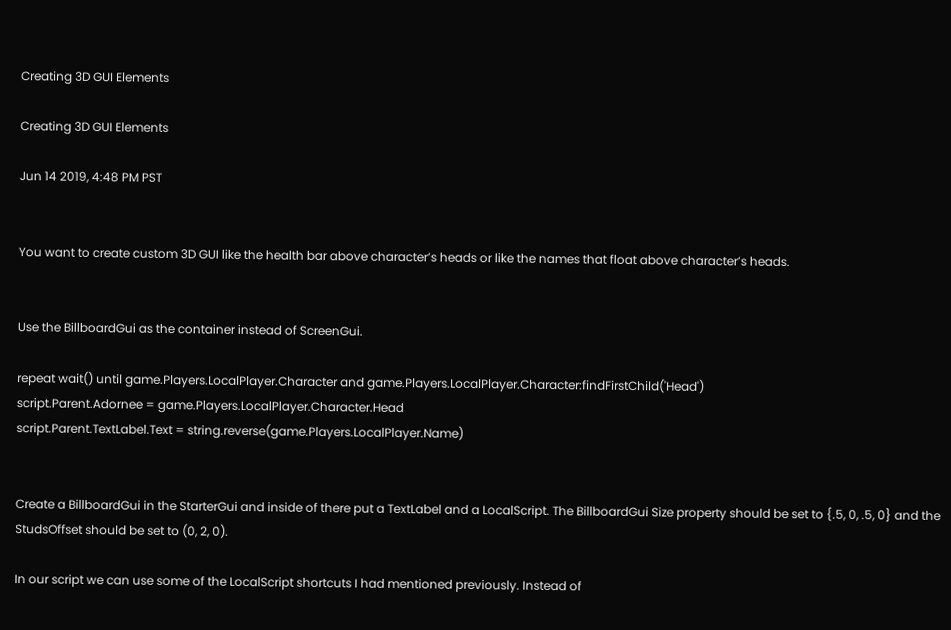Creating 3D GUI Elements

Creating 3D GUI Elements

Jun 14 2019, 4:48 PM PST


You want to create custom 3D GUI like the health bar above character’s heads or like the names that float above character’s heads.


Use the BillboardGui as the container instead of ScreenGui.

repeat wait() until game.Players.LocalPlayer.Character and game.Players.LocalPlayer.Character:findFirstChild('Head')
script.Parent.Adornee = game.Players.LocalPlayer.Character.Head
script.Parent.TextLabel.Text = string.reverse(game.Players.LocalPlayer.Name)


Create a BillboardGui in the StarterGui and inside of there put a TextLabel and a LocalScript. The BillboardGui Size property should be set to {.5, 0, .5, 0} and the StudsOffset should be set to (0, 2, 0).

In our script we can use some of the LocalScript shortcuts I had mentioned previously. Instead of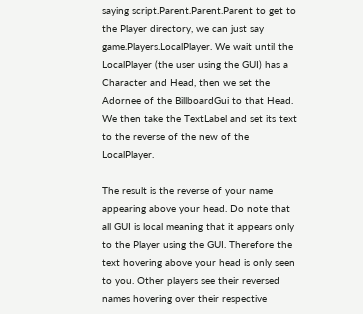saying script.Parent.Parent.Parent to get to the Player directory, we can just say game.Players.LocalPlayer. We wait until the LocalPlayer (the user using the GUI) has a Character and Head, then we set the Adornee of the BillboardGui to that Head. We then take the TextLabel and set its text to the reverse of the new of the LocalPlayer.

The result is the reverse of your name appearing above your head. Do note that all GUI is local meaning that it appears only to the Player using the GUI. Therefore the text hovering above your head is only seen to you. Other players see their reversed names hovering over their respective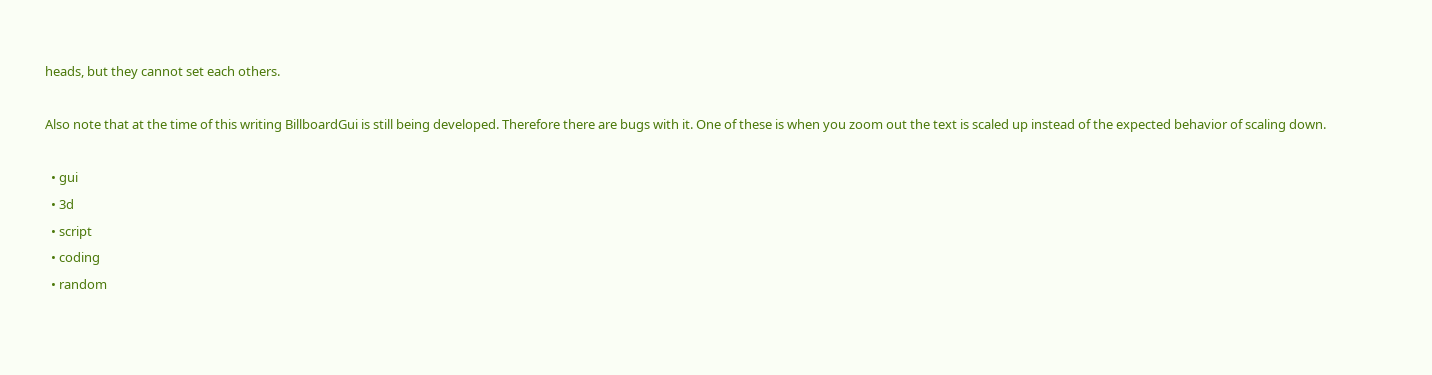heads, but they cannot set each others.

Also note that at the time of this writing BillboardGui is still being developed. Therefore there are bugs with it. One of these is when you zoom out the text is scaled up instead of the expected behavior of scaling down.

  • gui
  • 3d
  • script
  • coding
  • random